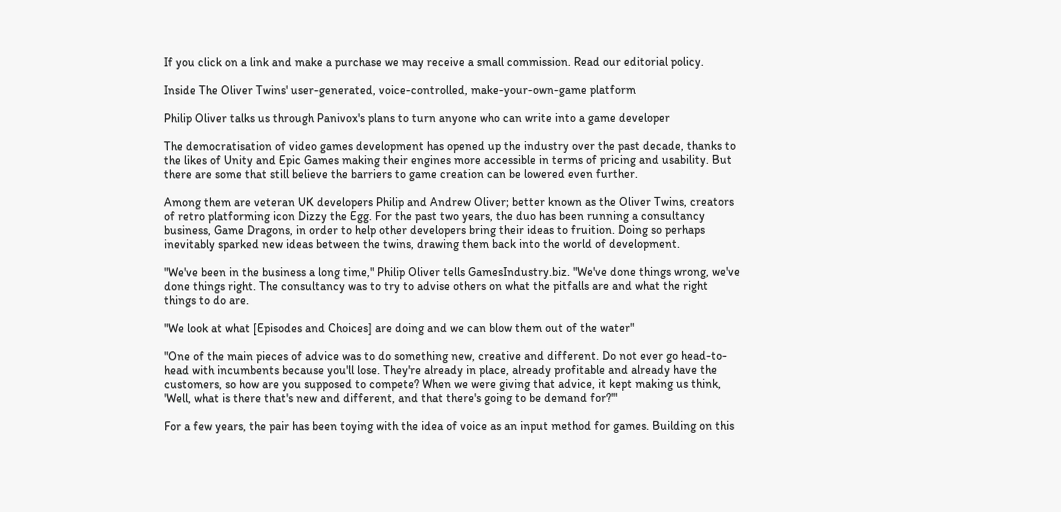If you click on a link and make a purchase we may receive a small commission. Read our editorial policy.

Inside The Oliver Twins' user-generated, voice-controlled, make-your-own-game platform

Philip Oliver talks us through Panivox's plans to turn anyone who can write into a game developer

The democratisation of video games development has opened up the industry over the past decade, thanks to the likes of Unity and Epic Games making their engines more accessible in terms of pricing and usability. But there are some that still believe the barriers to game creation can be lowered even further.

Among them are veteran UK developers Philip and Andrew Oliver; better known as the Oliver Twins, creators of retro platforming icon Dizzy the Egg. For the past two years, the duo has been running a consultancy business, Game Dragons, in order to help other developers bring their ideas to fruition. Doing so perhaps inevitably sparked new ideas between the twins, drawing them back into the world of development.

"We've been in the business a long time," Philip Oliver tells GamesIndustry.biz. "We've done things wrong, we've done things right. The consultancy was to try to advise others on what the pitfalls are and what the right things to do are.

"We look at what [Episodes and Choices] are doing and we can blow them out of the water"

"One of the main pieces of advice was to do something new, creative and different. Do not ever go head-to-head with incumbents because you'll lose. They're already in place, already profitable and already have the customers, so how are you supposed to compete? When we were giving that advice, it kept making us think, 'Well, what is there that's new and different, and that there's going to be demand for?'"

For a few years, the pair has been toying with the idea of voice as an input method for games. Building on this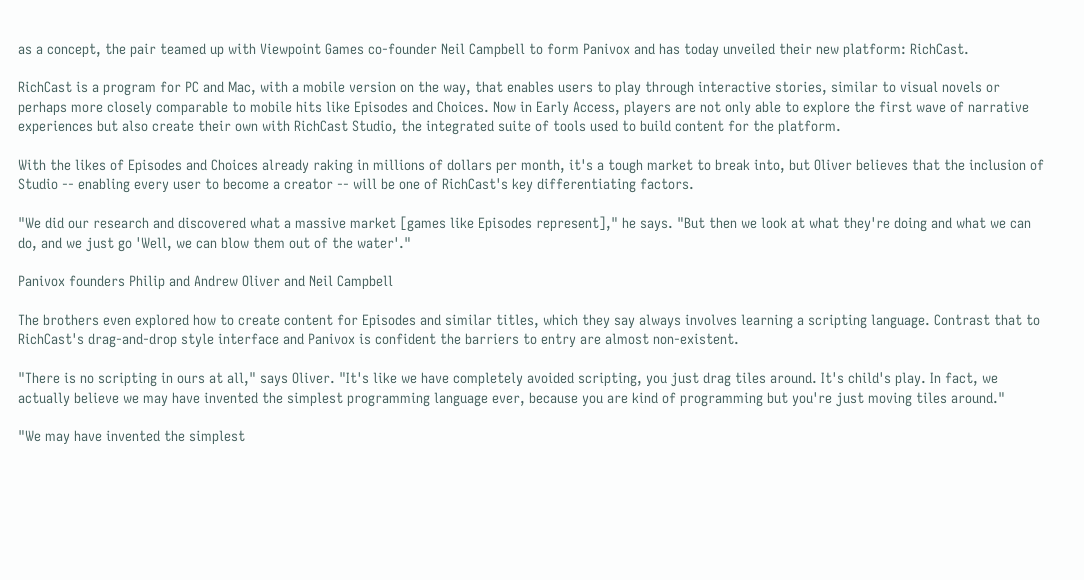as a concept, the pair teamed up with Viewpoint Games co-founder Neil Campbell to form Panivox and has today unveiled their new platform: RichCast.

RichCast is a program for PC and Mac, with a mobile version on the way, that enables users to play through interactive stories, similar to visual novels or perhaps more closely comparable to mobile hits like Episodes and Choices. Now in Early Access, players are not only able to explore the first wave of narrative experiences but also create their own with RichCast Studio, the integrated suite of tools used to build content for the platform.

With the likes of Episodes and Choices already raking in millions of dollars per month, it's a tough market to break into, but Oliver believes that the inclusion of Studio -- enabling every user to become a creator -- will be one of RichCast's key differentiating factors.

"We did our research and discovered what a massive market [games like Episodes represent]," he says. "But then we look at what they're doing and what we can do, and we just go 'Well, we can blow them out of the water'."

Panivox founders Philip and Andrew Oliver and Neil Campbell

The brothers even explored how to create content for Episodes and similar titles, which they say always involves learning a scripting language. Contrast that to RichCast's drag-and-drop style interface and Panivox is confident the barriers to entry are almost non-existent.

"There is no scripting in ours at all," says Oliver. "It's like we have completely avoided scripting, you just drag tiles around. It's child's play. In fact, we actually believe we may have invented the simplest programming language ever, because you are kind of programming but you're just moving tiles around."

"We may have invented the simplest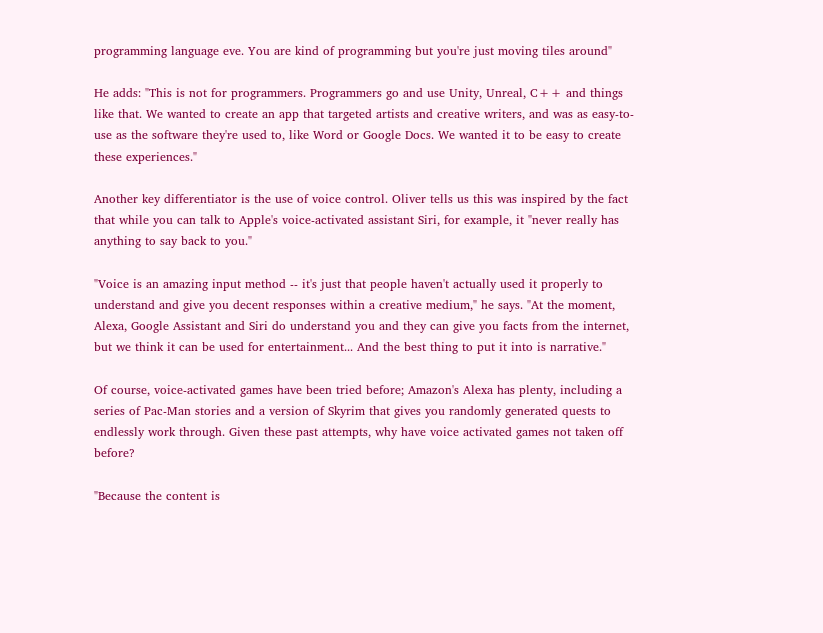programming language eve. You are kind of programming but you're just moving tiles around"

He adds: "This is not for programmers. Programmers go and use Unity, Unreal, C++ and things like that. We wanted to create an app that targeted artists and creative writers, and was as easy-to-use as the software they're used to, like Word or Google Docs. We wanted it to be easy to create these experiences."

Another key differentiator is the use of voice control. Oliver tells us this was inspired by the fact that while you can talk to Apple's voice-activated assistant Siri, for example, it "never really has anything to say back to you."

"Voice is an amazing input method -- it's just that people haven't actually used it properly to understand and give you decent responses within a creative medium," he says. "At the moment, Alexa, Google Assistant and Siri do understand you and they can give you facts from the internet, but we think it can be used for entertainment... And the best thing to put it into is narrative."

Of course, voice-activated games have been tried before; Amazon's Alexa has plenty, including a series of Pac-Man stories and a version of Skyrim that gives you randomly generated quests to endlessly work through. Given these past attempts, why have voice activated games not taken off before?

"Because the content is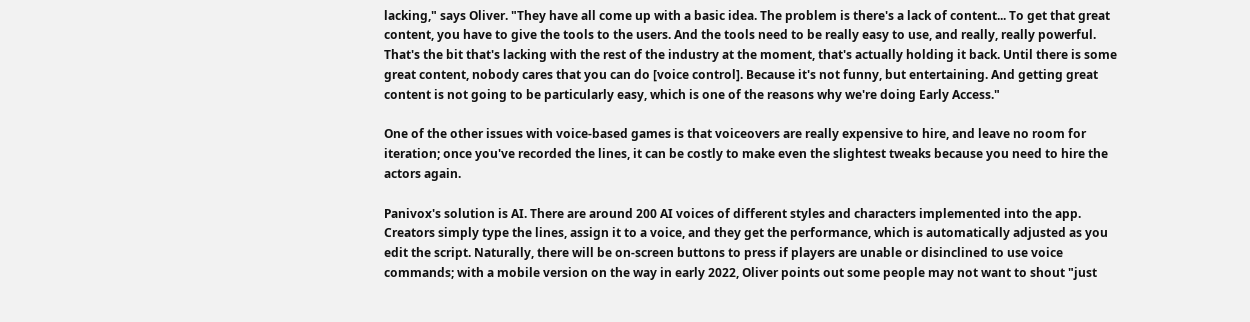lacking," says Oliver. "They have all come up with a basic idea. The problem is there's a lack of content... To get that great content, you have to give the tools to the users. And the tools need to be really easy to use, and really, really powerful. That's the bit that's lacking with the rest of the industry at the moment, that's actually holding it back. Until there is some great content, nobody cares that you can do [voice control]. Because it's not funny, but entertaining. And getting great content is not going to be particularly easy, which is one of the reasons why we're doing Early Access."

One of the other issues with voice-based games is that voiceovers are really expensive to hire, and leave no room for iteration; once you've recorded the lines, it can be costly to make even the slightest tweaks because you need to hire the actors again.

Panivox's solution is AI. There are around 200 AI voices of different styles and characters implemented into the app. Creators simply type the lines, assign it to a voice, and they get the performance, which is automatically adjusted as you edit the script. Naturally, there will be on-screen buttons to press if players are unable or disinclined to use voice commands; with a mobile version on the way in early 2022, Oliver points out some people may not want to shout "just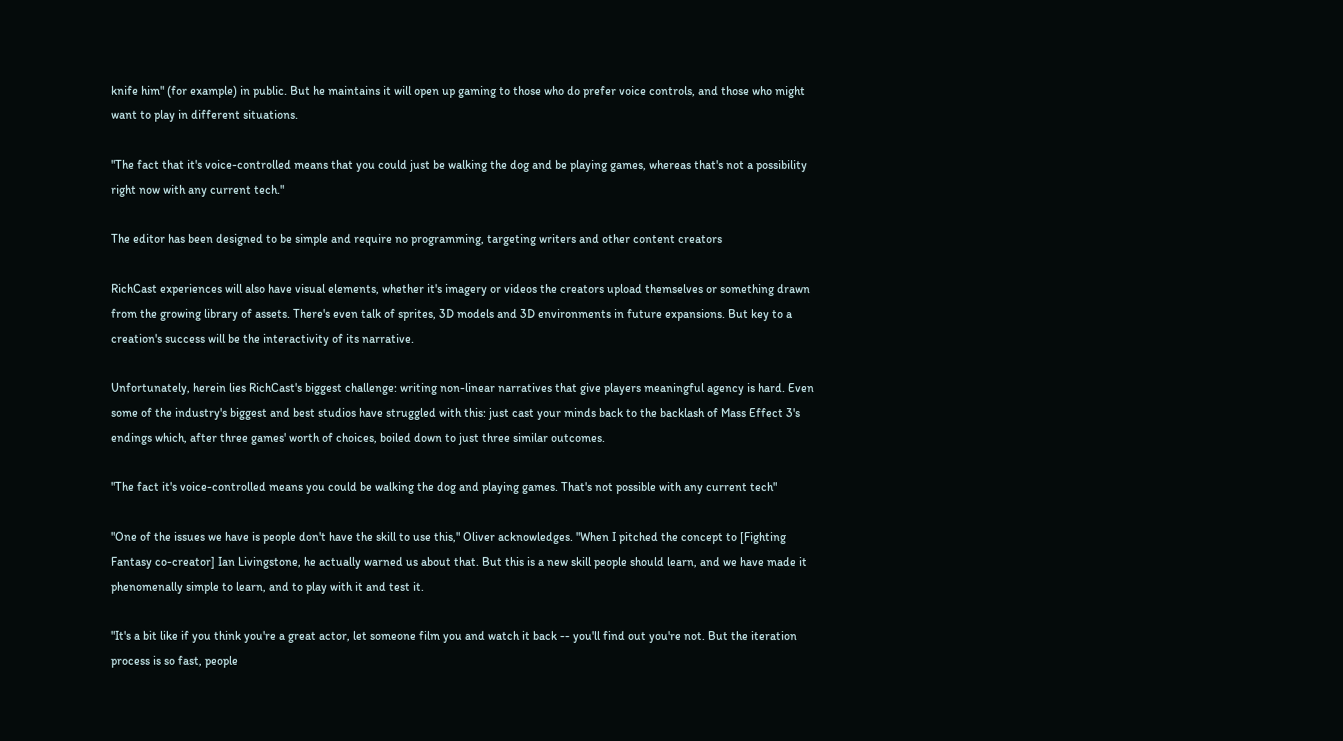knife him" (for example) in public. But he maintains it will open up gaming to those who do prefer voice controls, and those who might want to play in different situations.

"The fact that it's voice-controlled means that you could just be walking the dog and be playing games, whereas that's not a possibility right now with any current tech."

The editor has been designed to be simple and require no programming, targeting writers and other content creators

RichCast experiences will also have visual elements, whether it's imagery or videos the creators upload themselves or something drawn from the growing library of assets. There's even talk of sprites, 3D models and 3D environments in future expansions. But key to a creation's success will be the interactivity of its narrative.

Unfortunately, herein lies RichCast's biggest challenge: writing non-linear narratives that give players meaningful agency is hard. Even some of the industry's biggest and best studios have struggled with this: just cast your minds back to the backlash of Mass Effect 3's endings which, after three games' worth of choices, boiled down to just three similar outcomes.

"The fact it's voice-controlled means you could be walking the dog and playing games. That's not possible with any current tech"

"One of the issues we have is people don't have the skill to use this," Oliver acknowledges. "When I pitched the concept to [Fighting Fantasy co-creator] Ian Livingstone, he actually warned us about that. But this is a new skill people should learn, and we have made it phenomenally simple to learn, and to play with it and test it.

"It's a bit like if you think you're a great actor, let someone film you and watch it back -- you'll find out you're not. But the iteration process is so fast, people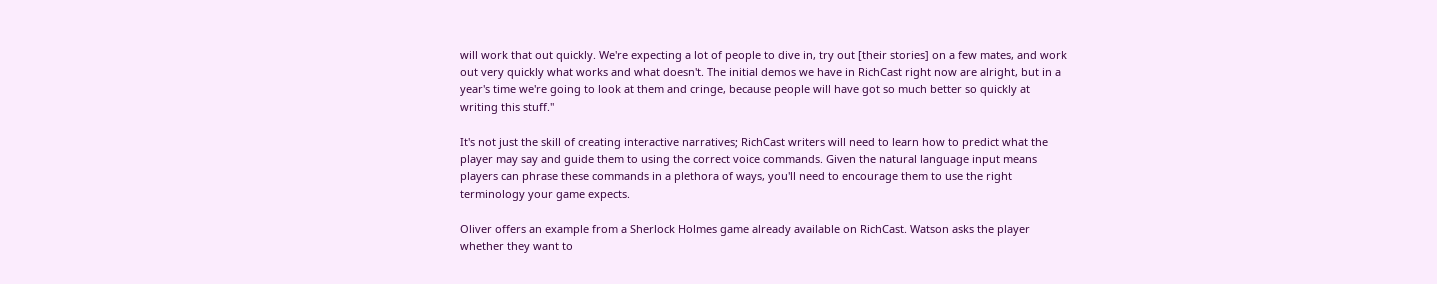will work that out quickly. We're expecting a lot of people to dive in, try out [their stories] on a few mates, and work out very quickly what works and what doesn't. The initial demos we have in RichCast right now are alright, but in a year's time we're going to look at them and cringe, because people will have got so much better so quickly at writing this stuff."

It's not just the skill of creating interactive narratives; RichCast writers will need to learn how to predict what the player may say and guide them to using the correct voice commands. Given the natural language input means players can phrase these commands in a plethora of ways, you'll need to encourage them to use the right terminology your game expects.

Oliver offers an example from a Sherlock Holmes game already available on RichCast. Watson asks the player whether they want to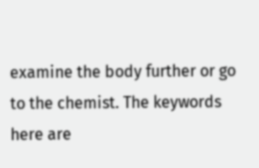examine the body further or go to the chemist. The keywords here are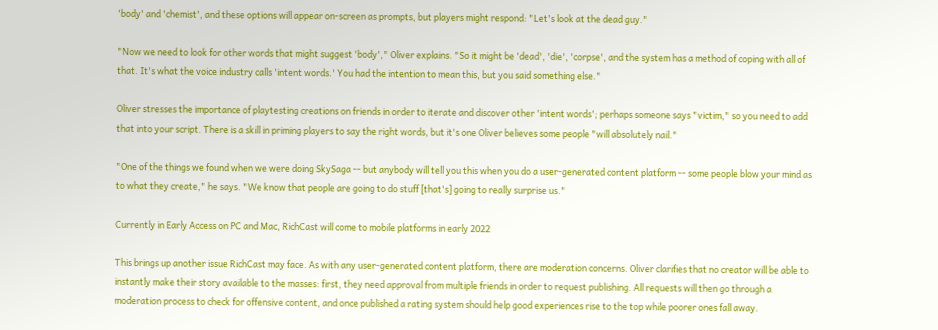'body' and 'chemist', and these options will appear on-screen as prompts, but players might respond: "Let's look at the dead guy."

"Now we need to look for other words that might suggest 'body'," Oliver explains. "So it might be 'dead', 'die', 'corpse', and the system has a method of coping with all of that. It's what the voice industry calls 'intent words.' You had the intention to mean this, but you said something else."

Oliver stresses the importance of playtesting creations on friends in order to iterate and discover other 'intent words'; perhaps someone says "victim," so you need to add that into your script. There is a skill in priming players to say the right words, but it's one Oliver believes some people "will absolutely nail."

"One of the things we found when we were doing SkySaga -- but anybody will tell you this when you do a user-generated content platform -- some people blow your mind as to what they create," he says. "We know that people are going to do stuff [that's] going to really surprise us."

Currently in Early Access on PC and Mac, RichCast will come to mobile platforms in early 2022

This brings up another issue RichCast may face. As with any user-generated content platform, there are moderation concerns. Oliver clarifies that no creator will be able to instantly make their story available to the masses: first, they need approval from multiple friends in order to request publishing. All requests will then go through a moderation process to check for offensive content, and once published a rating system should help good experiences rise to the top while poorer ones fall away.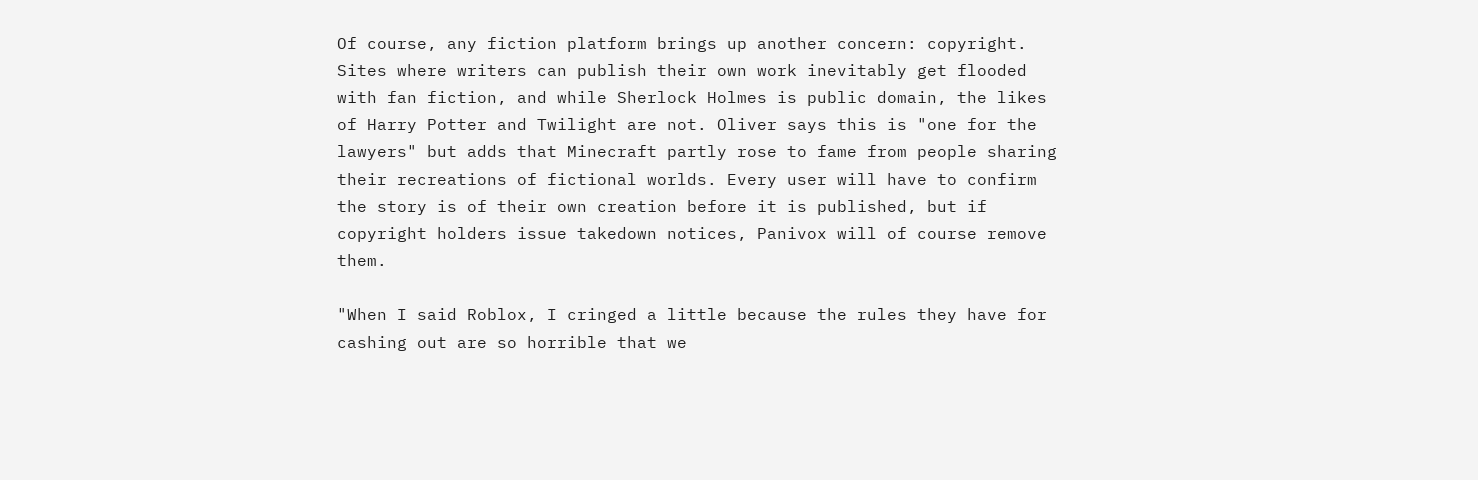Of course, any fiction platform brings up another concern: copyright. Sites where writers can publish their own work inevitably get flooded with fan fiction, and while Sherlock Holmes is public domain, the likes of Harry Potter and Twilight are not. Oliver says this is "one for the lawyers" but adds that Minecraft partly rose to fame from people sharing their recreations of fictional worlds. Every user will have to confirm the story is of their own creation before it is published, but if copyright holders issue takedown notices, Panivox will of course remove them.

"When I said Roblox, I cringed a little because the rules they have for cashing out are so horrible that we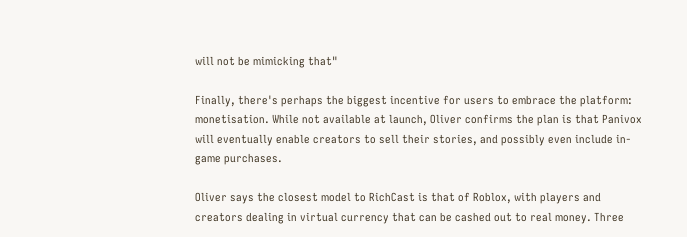will not be mimicking that"

Finally, there's perhaps the biggest incentive for users to embrace the platform: monetisation. While not available at launch, Oliver confirms the plan is that Panivox will eventually enable creators to sell their stories, and possibly even include in-game purchases.

Oliver says the closest model to RichCast is that of Roblox, with players and creators dealing in virtual currency that can be cashed out to real money. Three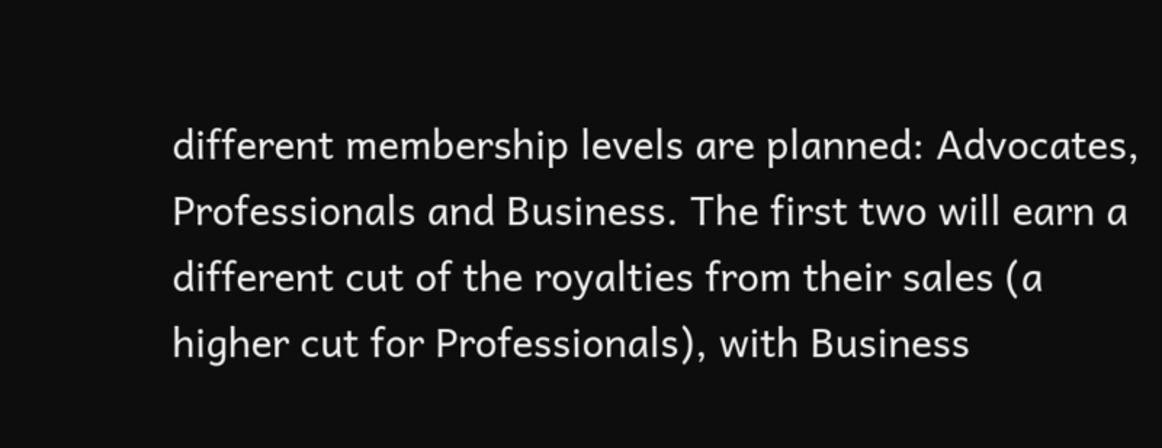different membership levels are planned: Advocates, Professionals and Business. The first two will earn a different cut of the royalties from their sales (a higher cut for Professionals), with Business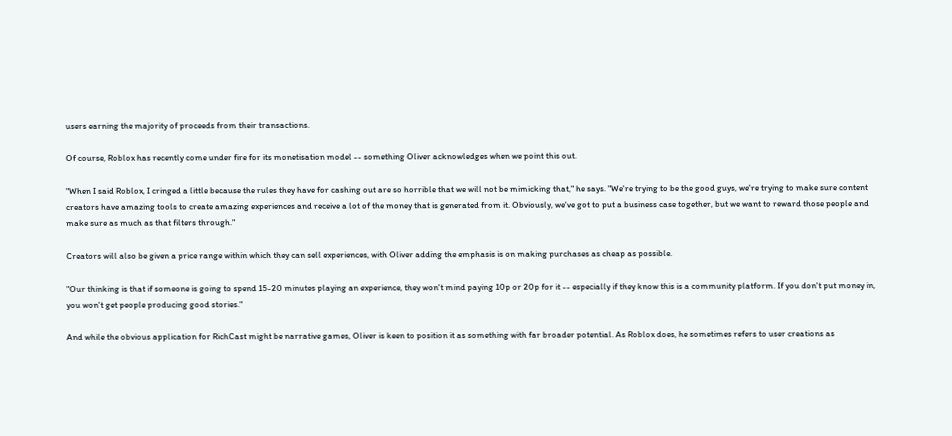users earning the majority of proceeds from their transactions.

Of course, Roblox has recently come under fire for its monetisation model -- something Oliver acknowledges when we point this out.

"When I said Roblox, I cringed a little because the rules they have for cashing out are so horrible that we will not be mimicking that," he says. "We're trying to be the good guys, we're trying to make sure content creators have amazing tools to create amazing experiences and receive a lot of the money that is generated from it. Obviously, we've got to put a business case together, but we want to reward those people and make sure as much as that filters through."

Creators will also be given a price range within which they can sell experiences, with Oliver adding the emphasis is on making purchases as cheap as possible.

"Our thinking is that if someone is going to spend 15-20 minutes playing an experience, they won't mind paying 10p or 20p for it -- especially if they know this is a community platform. If you don't put money in, you won't get people producing good stories."

And while the obvious application for RichCast might be narrative games, Oliver is keen to position it as something with far broader potential. As Roblox does, he sometimes refers to user creations as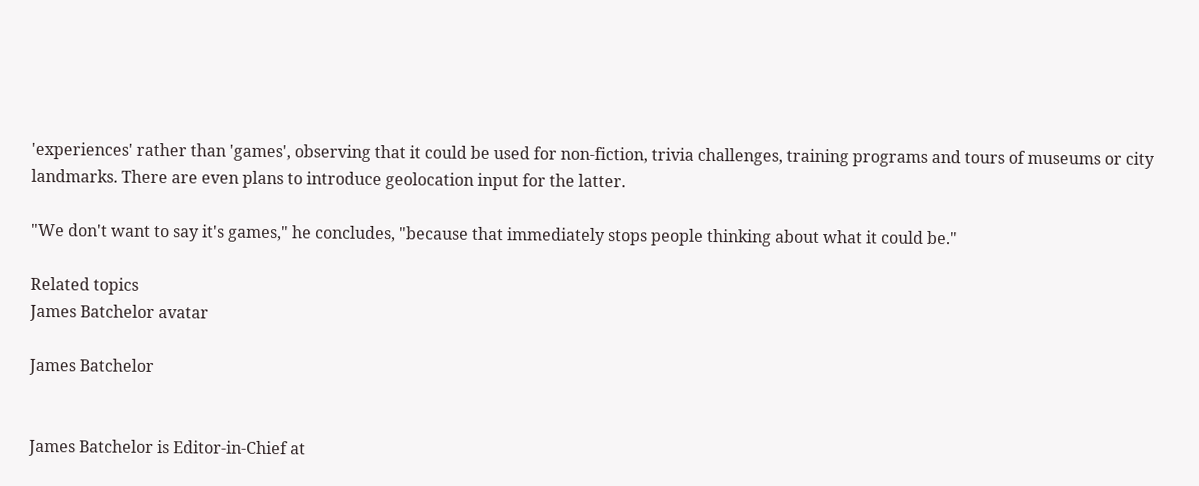'experiences' rather than 'games', observing that it could be used for non-fiction, trivia challenges, training programs and tours of museums or city landmarks. There are even plans to introduce geolocation input for the latter.

"We don't want to say it's games," he concludes, "because that immediately stops people thinking about what it could be."

Related topics
James Batchelor avatar

James Batchelor


James Batchelor is Editor-in-Chief at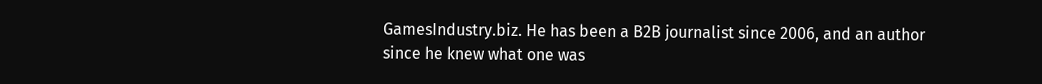GamesIndustry.biz. He has been a B2B journalist since 2006, and an author since he knew what one was